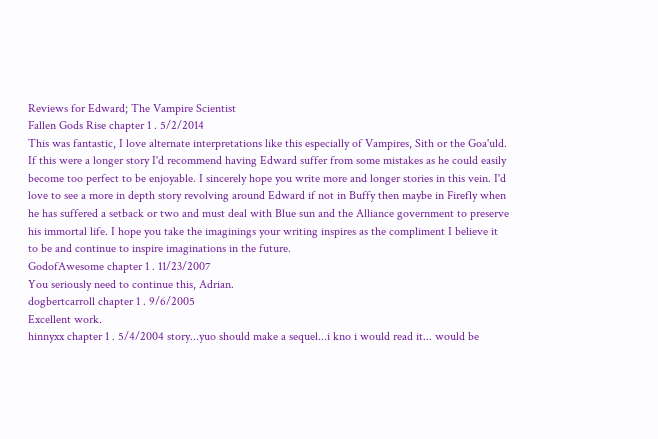Reviews for Edward; The Vampire Scientist
Fallen Gods Rise chapter 1 . 5/2/2014
This was fantastic, I love alternate interpretations like this especially of Vampires, Sith or the Goa'uld. If this were a longer story I'd recommend having Edward suffer from some mistakes as he could easily become too perfect to be enjoyable. I sincerely hope you write more and longer stories in this vein. I'd love to see a more in depth story revolving around Edward if not in Buffy then maybe in Firefly when he has suffered a setback or two and must deal with Blue sun and the Alliance government to preserve his immortal life. I hope you take the imaginings your writing inspires as the compliment I believe it to be and continue to inspire imaginations in the future.
GodofAwesome chapter 1 . 11/23/2007
You seriously need to continue this, Adrian.
dogbertcarroll chapter 1 . 9/6/2005
Excellent work.
hinnyxx chapter 1 . 5/4/2004 story...yuo should make a sequel...i kno i would read it... would be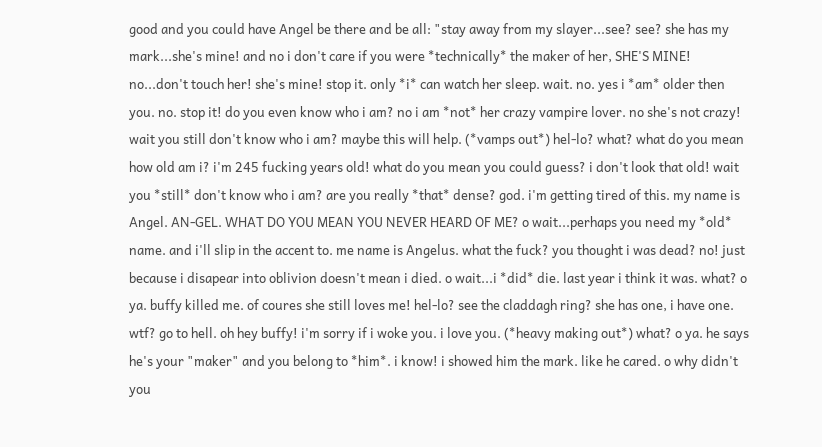good and you could have Angel be there and be all: "stay away from my slayer...see? see? she has my mark...she's mine! and no i don't care if you were *technically* the maker of her, SHE'S MINE! no...don't touch her! she's mine! stop it. only *i* can watch her sleep. wait. no. yes i *am* older then you. no. stop it! do you even know who i am? no i am *not* her crazy vampire lover. no she's not crazy! wait you still don't know who i am? maybe this will help. (*vamps out*) hel-lo? what? what do you mean how old am i? i'm 245 fucking years old! what do you mean you could guess? i don't look that old! wait you *still* don't know who i am? are you really *that* dense? god. i'm getting tired of this. my name is Angel. AN-GEL. WHAT DO YOU MEAN YOU NEVER HEARD OF ME? o wait...perhaps you need my *old* name. and i'll slip in the accent to. me name is Angelus. what the fuck? you thought i was dead? no! just because i disapear into oblivion doesn't mean i died. o wait...i *did* die. last year i think it was. what? o ya. buffy killed me. of coures she still loves me! hel-lo? see the claddagh ring? she has one, i have one. wtf? go to hell. oh hey buffy! i'm sorry if i woke you. i love you. (*heavy making out*) what? o ya. he says he's your "maker" and you belong to *him*. i know! i showed him the mark. like he cared. o why didn't you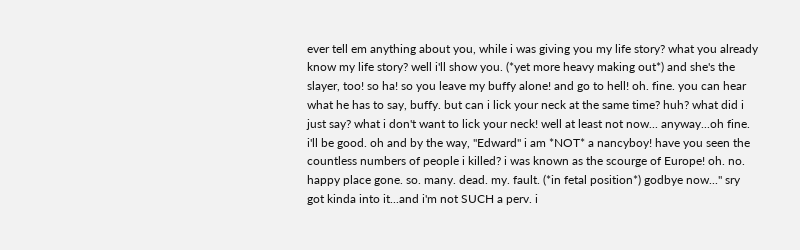ever tell em anything about you, while i was giving you my life story? what you already know my life story? well i'll show you. (*yet more heavy making out*) and she's the slayer, too! so ha! so you leave my buffy alone! and go to hell! oh. fine. you can hear what he has to say, buffy. but can i lick your neck at the same time? huh? what did i just say? what i don't want to lick your neck! well at least not now... anyway...oh fine. i'll be good. oh and by the way, "Edward" i am *NOT* a nancyboy! have you seen the countless numbers of people i killed? i was known as the scourge of Europe! oh. no. happy place gone. so. many. dead. my. fault. (*in fetal position*) godbye now..." sry got kinda into it...and i'm not SUCH a perv. i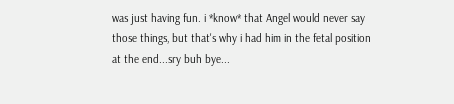was just having fun. i *know* that Angel would never say those things, but that's why i had him in the fetal position at the end...sry buh bye...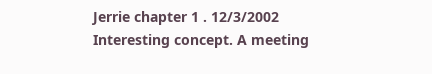Jerrie chapter 1 . 12/3/2002
Interesting concept. A meeting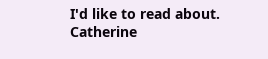I'd like to read about.
Catherine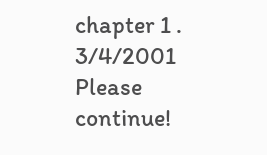chapter 1 . 3/4/2001
Please continue!